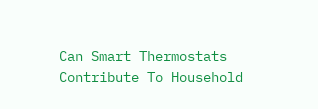Can Smart Thermostats Contribute To Household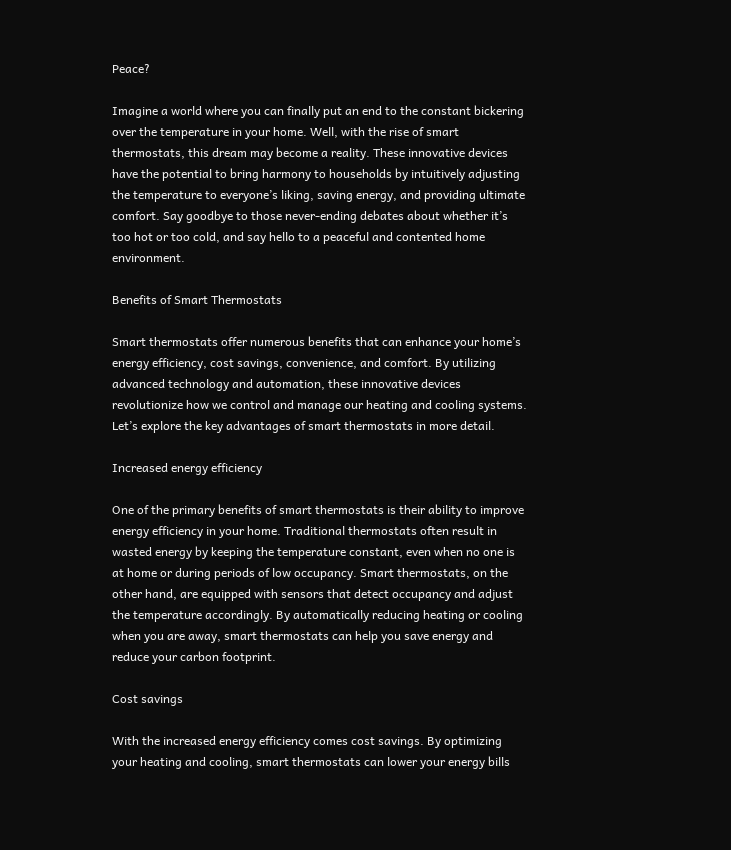Peace?

Imagine a world where you can finally put an end to the constant bickering over the temperature in your home. Well, with the rise of smart thermostats, this dream may become a reality. These innovative devices have the potential to bring harmony to households by intuitively adjusting the temperature to everyone’s liking, saving energy, and providing ultimate comfort. Say goodbye to those never-ending debates about whether it’s too hot or too cold, and say hello to a peaceful and contented home environment.

Benefits of Smart Thermostats

Smart thermostats offer numerous benefits that can enhance your home’s energy efficiency, cost savings, convenience, and comfort. By utilizing advanced technology and automation, these innovative devices revolutionize how we control and manage our heating and cooling systems. Let’s explore the key advantages of smart thermostats in more detail.

Increased energy efficiency

One of the primary benefits of smart thermostats is their ability to improve energy efficiency in your home. Traditional thermostats often result in wasted energy by keeping the temperature constant, even when no one is at home or during periods of low occupancy. Smart thermostats, on the other hand, are equipped with sensors that detect occupancy and adjust the temperature accordingly. By automatically reducing heating or cooling when you are away, smart thermostats can help you save energy and reduce your carbon footprint.

Cost savings

With the increased energy efficiency comes cost savings. By optimizing your heating and cooling, smart thermostats can lower your energy bills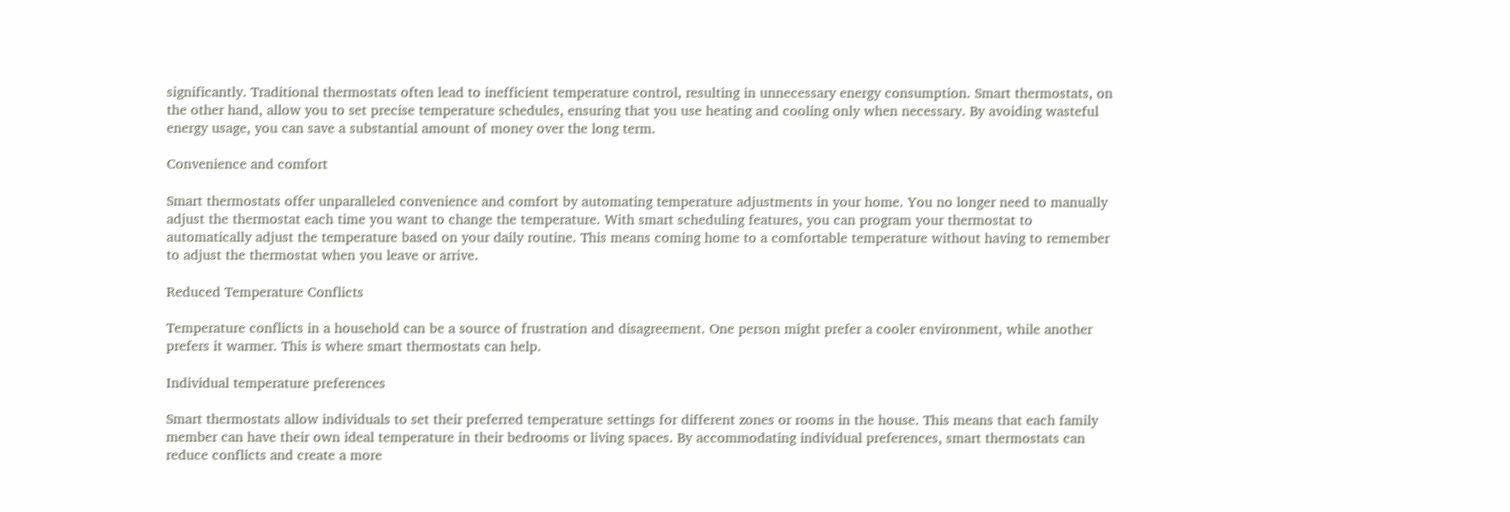significantly. Traditional thermostats often lead to inefficient temperature control, resulting in unnecessary energy consumption. Smart thermostats, on the other hand, allow you to set precise temperature schedules, ensuring that you use heating and cooling only when necessary. By avoiding wasteful energy usage, you can save a substantial amount of money over the long term.

Convenience and comfort

Smart thermostats offer unparalleled convenience and comfort by automating temperature adjustments in your home. You no longer need to manually adjust the thermostat each time you want to change the temperature. With smart scheduling features, you can program your thermostat to automatically adjust the temperature based on your daily routine. This means coming home to a comfortable temperature without having to remember to adjust the thermostat when you leave or arrive.

Reduced Temperature Conflicts

Temperature conflicts in a household can be a source of frustration and disagreement. One person might prefer a cooler environment, while another prefers it warmer. This is where smart thermostats can help.

Individual temperature preferences

Smart thermostats allow individuals to set their preferred temperature settings for different zones or rooms in the house. This means that each family member can have their own ideal temperature in their bedrooms or living spaces. By accommodating individual preferences, smart thermostats can reduce conflicts and create a more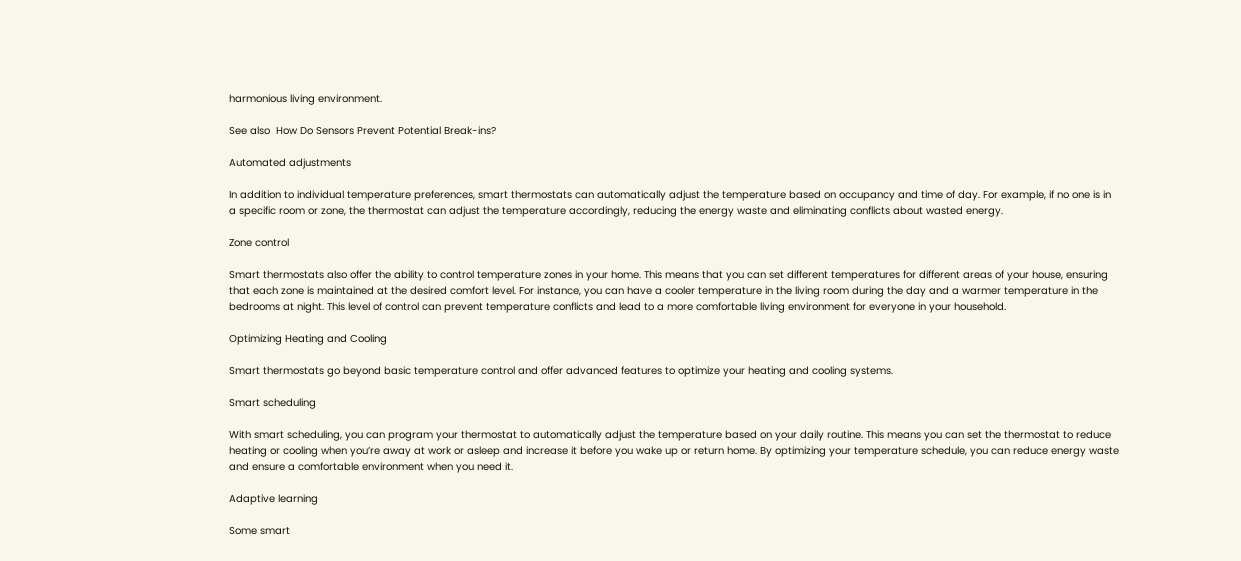harmonious living environment.

See also  How Do Sensors Prevent Potential Break-ins?

Automated adjustments

In addition to individual temperature preferences, smart thermostats can automatically adjust the temperature based on occupancy and time of day. For example, if no one is in a specific room or zone, the thermostat can adjust the temperature accordingly, reducing the energy waste and eliminating conflicts about wasted energy.

Zone control

Smart thermostats also offer the ability to control temperature zones in your home. This means that you can set different temperatures for different areas of your house, ensuring that each zone is maintained at the desired comfort level. For instance, you can have a cooler temperature in the living room during the day and a warmer temperature in the bedrooms at night. This level of control can prevent temperature conflicts and lead to a more comfortable living environment for everyone in your household.

Optimizing Heating and Cooling

Smart thermostats go beyond basic temperature control and offer advanced features to optimize your heating and cooling systems.

Smart scheduling

With smart scheduling, you can program your thermostat to automatically adjust the temperature based on your daily routine. This means you can set the thermostat to reduce heating or cooling when you’re away at work or asleep and increase it before you wake up or return home. By optimizing your temperature schedule, you can reduce energy waste and ensure a comfortable environment when you need it.

Adaptive learning

Some smart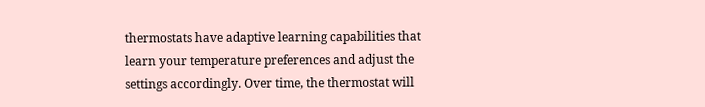thermostats have adaptive learning capabilities that learn your temperature preferences and adjust the settings accordingly. Over time, the thermostat will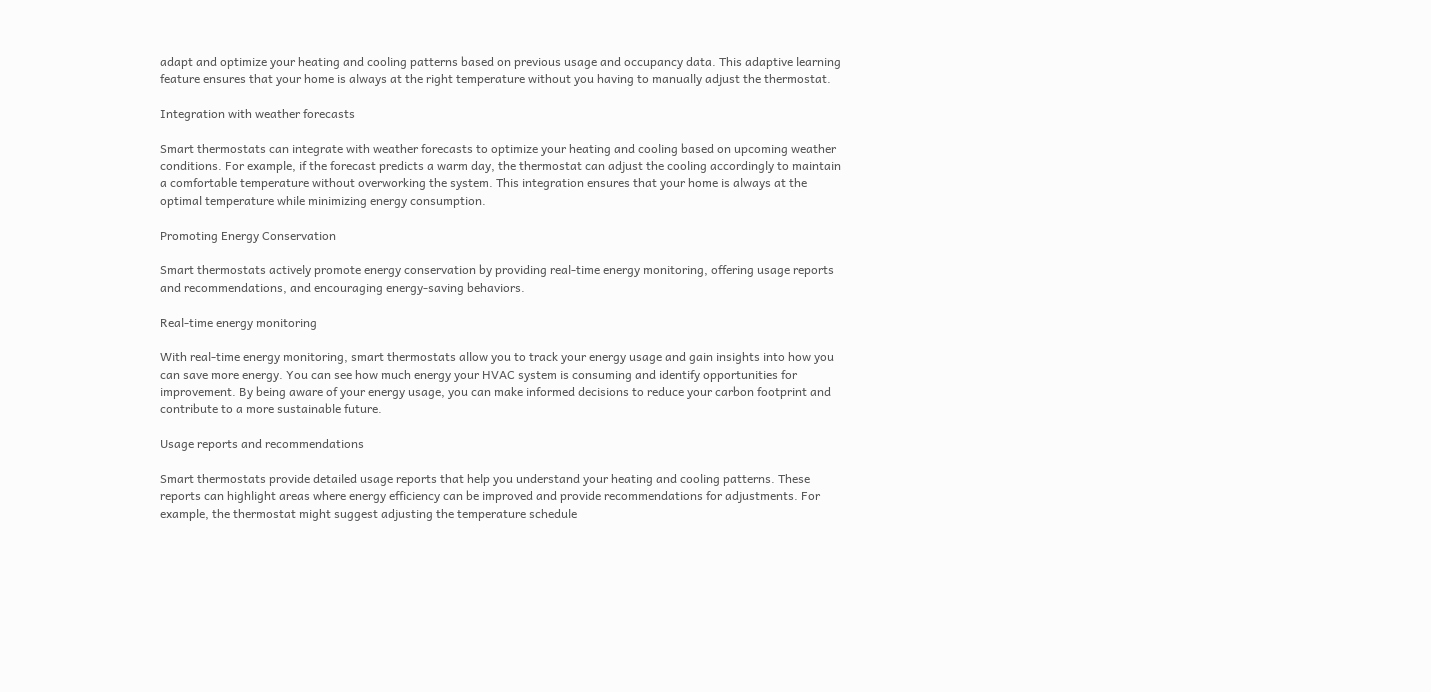adapt and optimize your heating and cooling patterns based on previous usage and occupancy data. This adaptive learning feature ensures that your home is always at the right temperature without you having to manually adjust the thermostat.

Integration with weather forecasts

Smart thermostats can integrate with weather forecasts to optimize your heating and cooling based on upcoming weather conditions. For example, if the forecast predicts a warm day, the thermostat can adjust the cooling accordingly to maintain a comfortable temperature without overworking the system. This integration ensures that your home is always at the optimal temperature while minimizing energy consumption.

Promoting Energy Conservation

Smart thermostats actively promote energy conservation by providing real-time energy monitoring, offering usage reports and recommendations, and encouraging energy-saving behaviors.

Real-time energy monitoring

With real-time energy monitoring, smart thermostats allow you to track your energy usage and gain insights into how you can save more energy. You can see how much energy your HVAC system is consuming and identify opportunities for improvement. By being aware of your energy usage, you can make informed decisions to reduce your carbon footprint and contribute to a more sustainable future.

Usage reports and recommendations

Smart thermostats provide detailed usage reports that help you understand your heating and cooling patterns. These reports can highlight areas where energy efficiency can be improved and provide recommendations for adjustments. For example, the thermostat might suggest adjusting the temperature schedule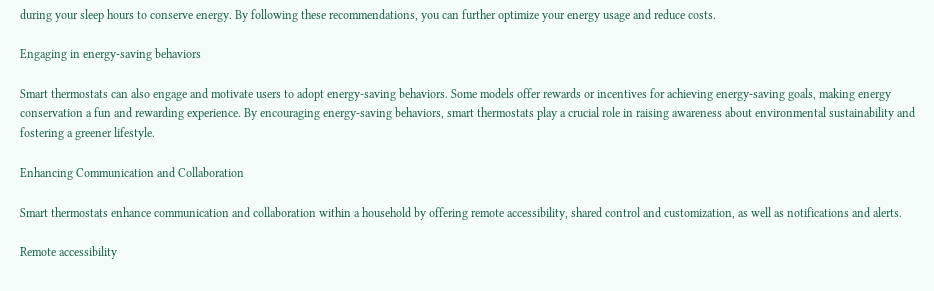during your sleep hours to conserve energy. By following these recommendations, you can further optimize your energy usage and reduce costs.

Engaging in energy-saving behaviors

Smart thermostats can also engage and motivate users to adopt energy-saving behaviors. Some models offer rewards or incentives for achieving energy-saving goals, making energy conservation a fun and rewarding experience. By encouraging energy-saving behaviors, smart thermostats play a crucial role in raising awareness about environmental sustainability and fostering a greener lifestyle.

Enhancing Communication and Collaboration

Smart thermostats enhance communication and collaboration within a household by offering remote accessibility, shared control and customization, as well as notifications and alerts.

Remote accessibility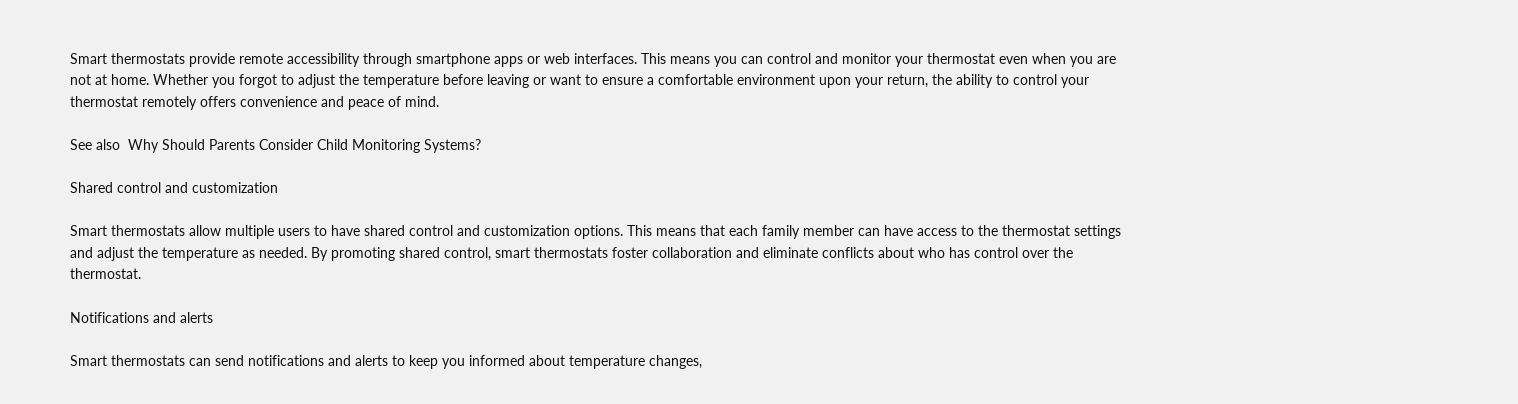Smart thermostats provide remote accessibility through smartphone apps or web interfaces. This means you can control and monitor your thermostat even when you are not at home. Whether you forgot to adjust the temperature before leaving or want to ensure a comfortable environment upon your return, the ability to control your thermostat remotely offers convenience and peace of mind.

See also  Why Should Parents Consider Child Monitoring Systems?

Shared control and customization

Smart thermostats allow multiple users to have shared control and customization options. This means that each family member can have access to the thermostat settings and adjust the temperature as needed. By promoting shared control, smart thermostats foster collaboration and eliminate conflicts about who has control over the thermostat.

Notifications and alerts

Smart thermostats can send notifications and alerts to keep you informed about temperature changes,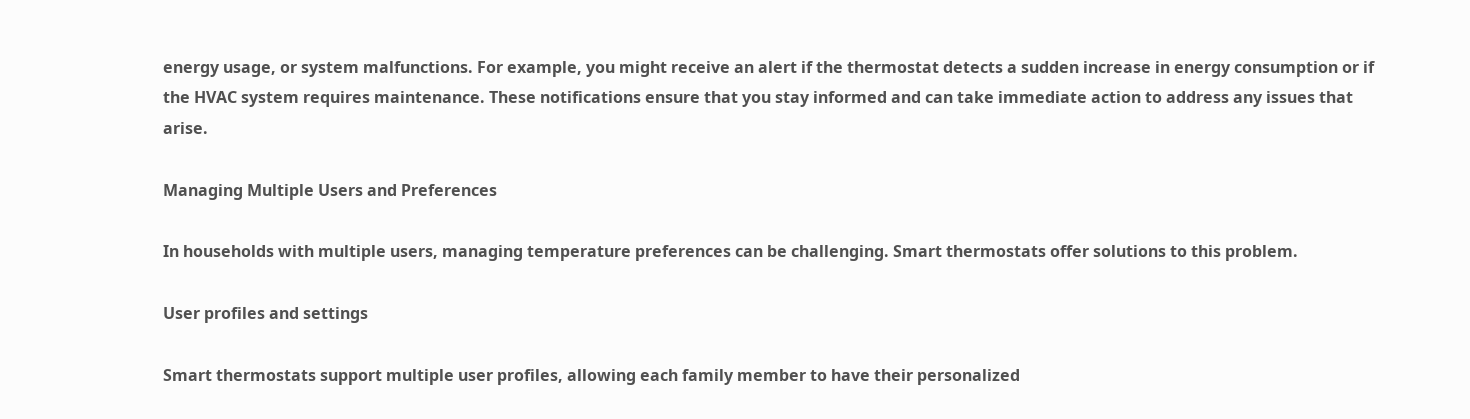energy usage, or system malfunctions. For example, you might receive an alert if the thermostat detects a sudden increase in energy consumption or if the HVAC system requires maintenance. These notifications ensure that you stay informed and can take immediate action to address any issues that arise.

Managing Multiple Users and Preferences

In households with multiple users, managing temperature preferences can be challenging. Smart thermostats offer solutions to this problem.

User profiles and settings

Smart thermostats support multiple user profiles, allowing each family member to have their personalized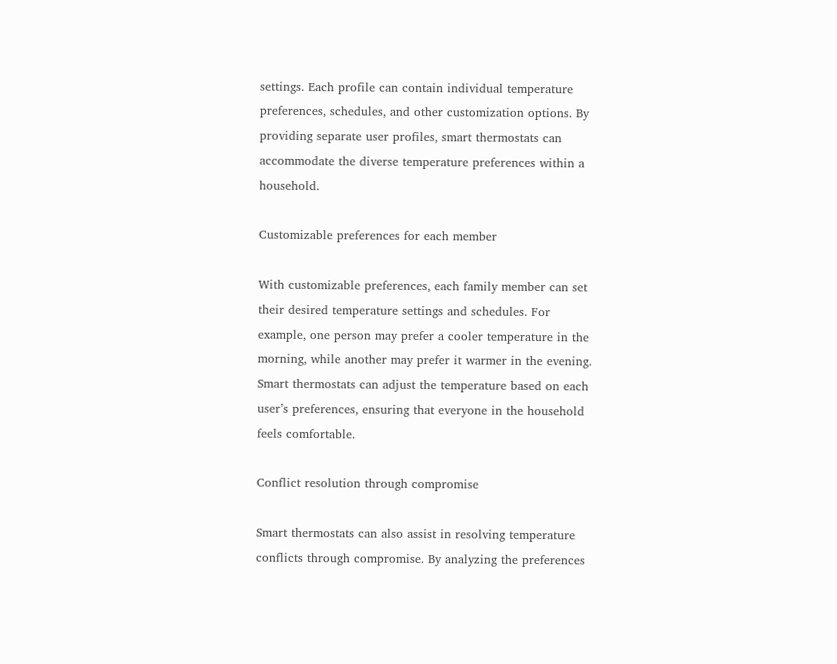settings. Each profile can contain individual temperature preferences, schedules, and other customization options. By providing separate user profiles, smart thermostats can accommodate the diverse temperature preferences within a household.

Customizable preferences for each member

With customizable preferences, each family member can set their desired temperature settings and schedules. For example, one person may prefer a cooler temperature in the morning, while another may prefer it warmer in the evening. Smart thermostats can adjust the temperature based on each user’s preferences, ensuring that everyone in the household feels comfortable.

Conflict resolution through compromise

Smart thermostats can also assist in resolving temperature conflicts through compromise. By analyzing the preferences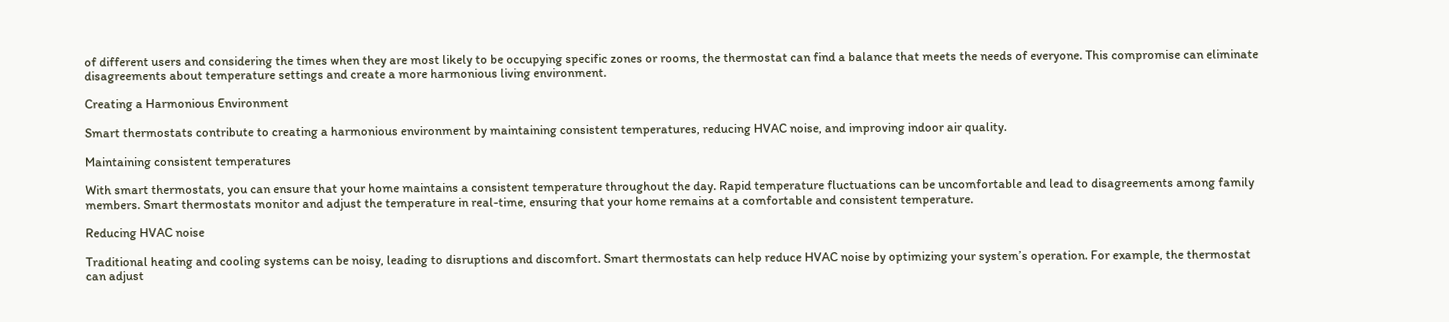of different users and considering the times when they are most likely to be occupying specific zones or rooms, the thermostat can find a balance that meets the needs of everyone. This compromise can eliminate disagreements about temperature settings and create a more harmonious living environment.

Creating a Harmonious Environment

Smart thermostats contribute to creating a harmonious environment by maintaining consistent temperatures, reducing HVAC noise, and improving indoor air quality.

Maintaining consistent temperatures

With smart thermostats, you can ensure that your home maintains a consistent temperature throughout the day. Rapid temperature fluctuations can be uncomfortable and lead to disagreements among family members. Smart thermostats monitor and adjust the temperature in real-time, ensuring that your home remains at a comfortable and consistent temperature.

Reducing HVAC noise

Traditional heating and cooling systems can be noisy, leading to disruptions and discomfort. Smart thermostats can help reduce HVAC noise by optimizing your system’s operation. For example, the thermostat can adjust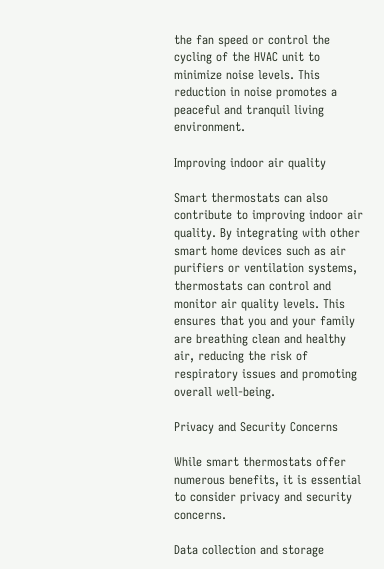the fan speed or control the cycling of the HVAC unit to minimize noise levels. This reduction in noise promotes a peaceful and tranquil living environment.

Improving indoor air quality

Smart thermostats can also contribute to improving indoor air quality. By integrating with other smart home devices such as air purifiers or ventilation systems, thermostats can control and monitor air quality levels. This ensures that you and your family are breathing clean and healthy air, reducing the risk of respiratory issues and promoting overall well-being.

Privacy and Security Concerns

While smart thermostats offer numerous benefits, it is essential to consider privacy and security concerns.

Data collection and storage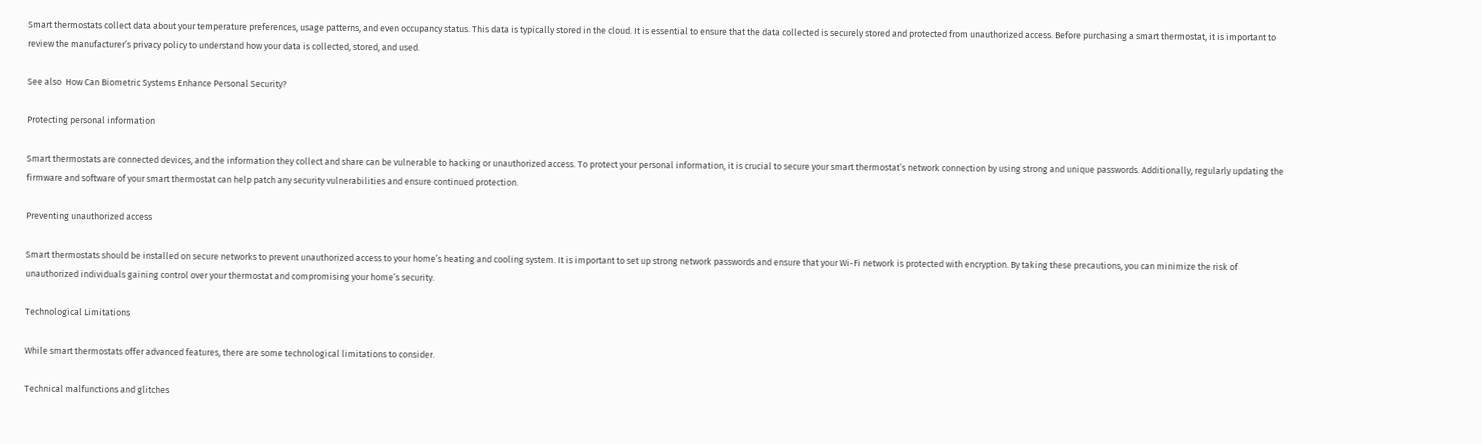Smart thermostats collect data about your temperature preferences, usage patterns, and even occupancy status. This data is typically stored in the cloud. It is essential to ensure that the data collected is securely stored and protected from unauthorized access. Before purchasing a smart thermostat, it is important to review the manufacturer’s privacy policy to understand how your data is collected, stored, and used.

See also  How Can Biometric Systems Enhance Personal Security?

Protecting personal information

Smart thermostats are connected devices, and the information they collect and share can be vulnerable to hacking or unauthorized access. To protect your personal information, it is crucial to secure your smart thermostat’s network connection by using strong and unique passwords. Additionally, regularly updating the firmware and software of your smart thermostat can help patch any security vulnerabilities and ensure continued protection.

Preventing unauthorized access

Smart thermostats should be installed on secure networks to prevent unauthorized access to your home’s heating and cooling system. It is important to set up strong network passwords and ensure that your Wi-Fi network is protected with encryption. By taking these precautions, you can minimize the risk of unauthorized individuals gaining control over your thermostat and compromising your home’s security.

Technological Limitations

While smart thermostats offer advanced features, there are some technological limitations to consider.

Technical malfunctions and glitches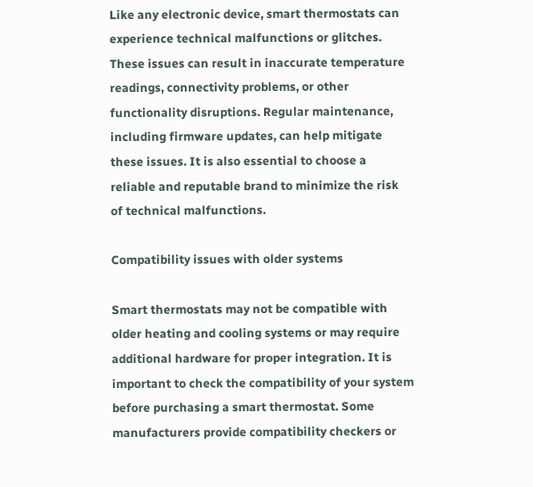Like any electronic device, smart thermostats can experience technical malfunctions or glitches. These issues can result in inaccurate temperature readings, connectivity problems, or other functionality disruptions. Regular maintenance, including firmware updates, can help mitigate these issues. It is also essential to choose a reliable and reputable brand to minimize the risk of technical malfunctions.

Compatibility issues with older systems

Smart thermostats may not be compatible with older heating and cooling systems or may require additional hardware for proper integration. It is important to check the compatibility of your system before purchasing a smart thermostat. Some manufacturers provide compatibility checkers or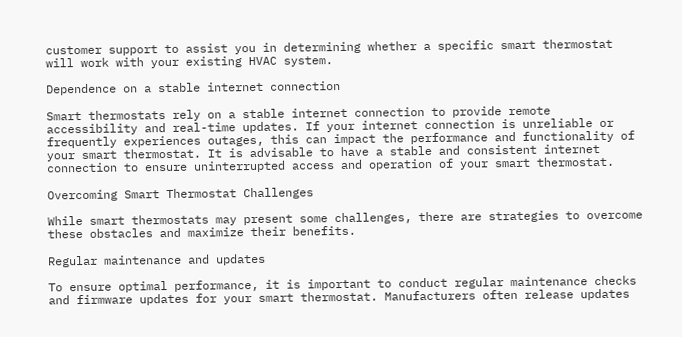customer support to assist you in determining whether a specific smart thermostat will work with your existing HVAC system.

Dependence on a stable internet connection

Smart thermostats rely on a stable internet connection to provide remote accessibility and real-time updates. If your internet connection is unreliable or frequently experiences outages, this can impact the performance and functionality of your smart thermostat. It is advisable to have a stable and consistent internet connection to ensure uninterrupted access and operation of your smart thermostat.

Overcoming Smart Thermostat Challenges

While smart thermostats may present some challenges, there are strategies to overcome these obstacles and maximize their benefits.

Regular maintenance and updates

To ensure optimal performance, it is important to conduct regular maintenance checks and firmware updates for your smart thermostat. Manufacturers often release updates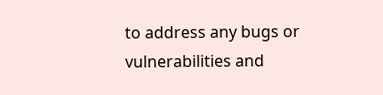to address any bugs or vulnerabilities and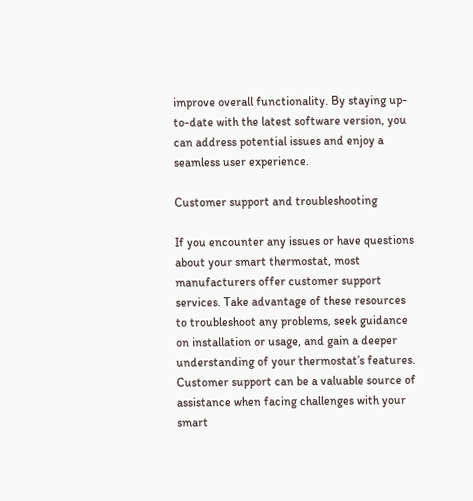improve overall functionality. By staying up-to-date with the latest software version, you can address potential issues and enjoy a seamless user experience.

Customer support and troubleshooting

If you encounter any issues or have questions about your smart thermostat, most manufacturers offer customer support services. Take advantage of these resources to troubleshoot any problems, seek guidance on installation or usage, and gain a deeper understanding of your thermostat’s features. Customer support can be a valuable source of assistance when facing challenges with your smart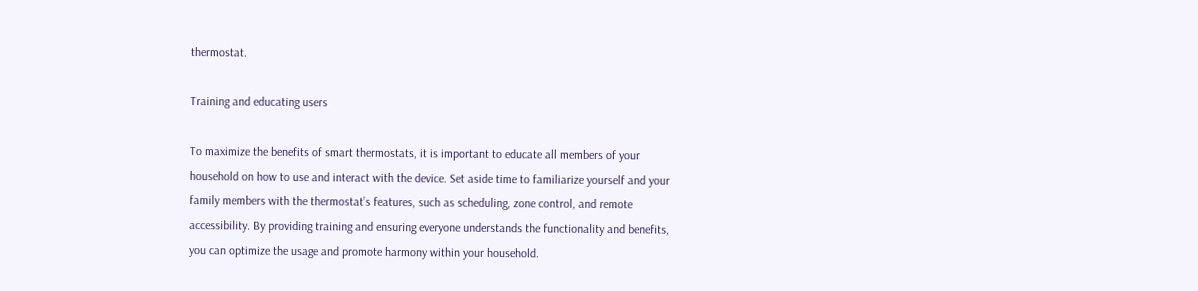thermostat.

Training and educating users

To maximize the benefits of smart thermostats, it is important to educate all members of your household on how to use and interact with the device. Set aside time to familiarize yourself and your family members with the thermostat’s features, such as scheduling, zone control, and remote accessibility. By providing training and ensuring everyone understands the functionality and benefits, you can optimize the usage and promote harmony within your household.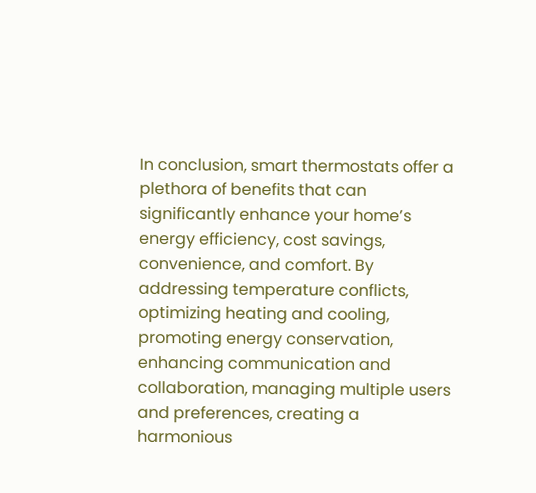In conclusion, smart thermostats offer a plethora of benefits that can significantly enhance your home’s energy efficiency, cost savings, convenience, and comfort. By addressing temperature conflicts, optimizing heating and cooling, promoting energy conservation, enhancing communication and collaboration, managing multiple users and preferences, creating a harmonious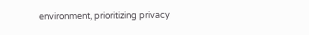environment, prioritizing privacy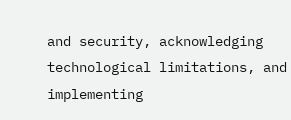and security, acknowledging technological limitations, and implementing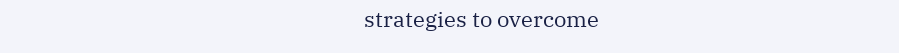strategies to overcome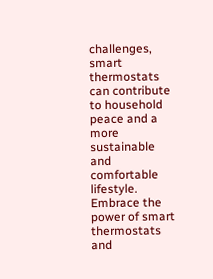challenges, smart thermostats can contribute to household peace and a more sustainable and comfortable lifestyle. Embrace the power of smart thermostats and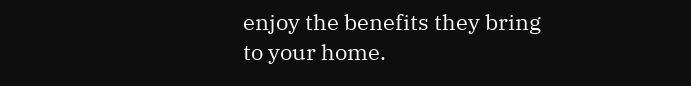enjoy the benefits they bring to your home.